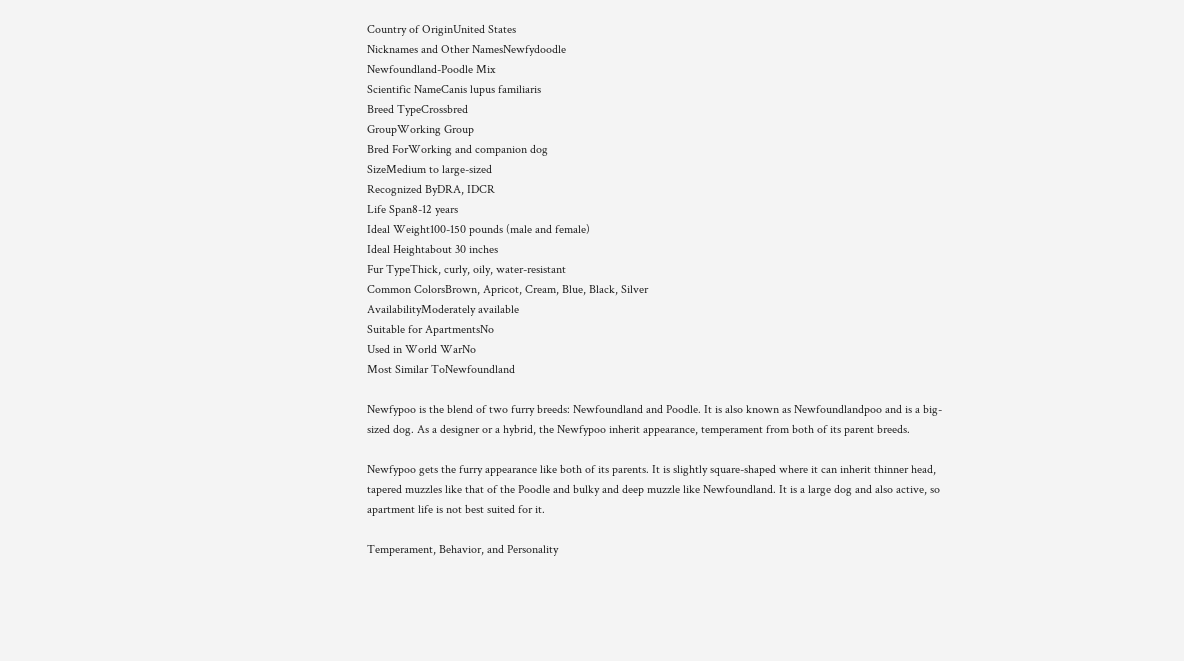Country of OriginUnited States
Nicknames and Other NamesNewfydoodle
Newfoundland-Poodle Mix
Scientific NameCanis lupus familiaris
Breed TypeCrossbred
GroupWorking Group
Bred ForWorking and companion dog
SizeMedium to large-sized
Recognized ByDRA, IDCR
Life Span8-12 years
Ideal Weight100-150 pounds (male and female)
Ideal Heightabout 30 inches
Fur TypeThick, curly, oily, water-resistant
Common ColorsBrown, Apricot, Cream, Blue, Black, Silver
AvailabilityModerately available
Suitable for ApartmentsNo
Used in World WarNo
Most Similar ToNewfoundland

Newfypoo is the blend of two furry breeds: Newfoundland and Poodle. It is also known as Newfoundlandpoo and is a big-sized dog. As a designer or a hybrid, the Newfypoo inherit appearance, temperament from both of its parent breeds.

Newfypoo gets the furry appearance like both of its parents. It is slightly square-shaped where it can inherit thinner head, tapered muzzles like that of the Poodle and bulky and deep muzzle like Newfoundland. It is a large dog and also active, so apartment life is not best suited for it.

Temperament, Behavior, and Personality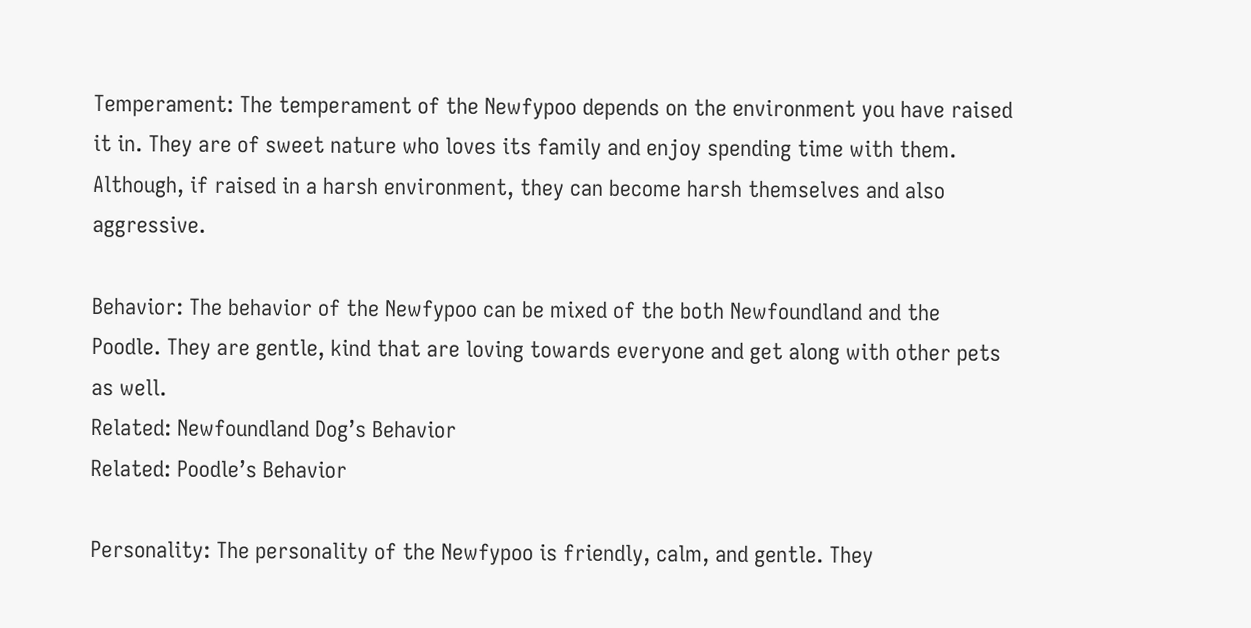Temperament: The temperament of the Newfypoo depends on the environment you have raised it in. They are of sweet nature who loves its family and enjoy spending time with them. Although, if raised in a harsh environment, they can become harsh themselves and also aggressive.

Behavior: The behavior of the Newfypoo can be mixed of the both Newfoundland and the Poodle. They are gentle, kind that are loving towards everyone and get along with other pets as well.
Related: Newfoundland Dog’s Behavior
Related: Poodle’s Behavior

Personality: The personality of the Newfypoo is friendly, calm, and gentle. They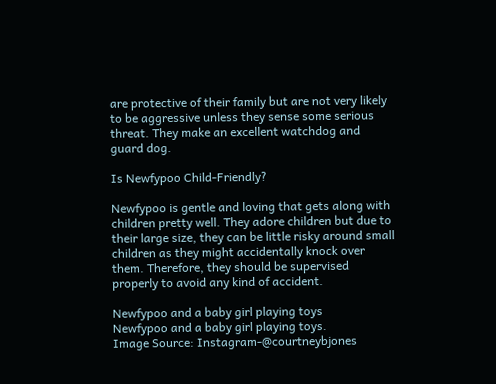are protective of their family but are not very likely to be aggressive unless they sense some serious threat. They make an excellent watchdog and guard dog.

Is Newfypoo Child-Friendly?

Newfypoo is gentle and loving that gets along with children pretty well. They adore children but due to their large size, they can be little risky around small children as they might accidentally knock over them. Therefore, they should be supervised properly to avoid any kind of accident.

Newfypoo and a baby girl playing toys
Newfypoo and a baby girl playing toys.
Image Source: Instagram-@courtneybjones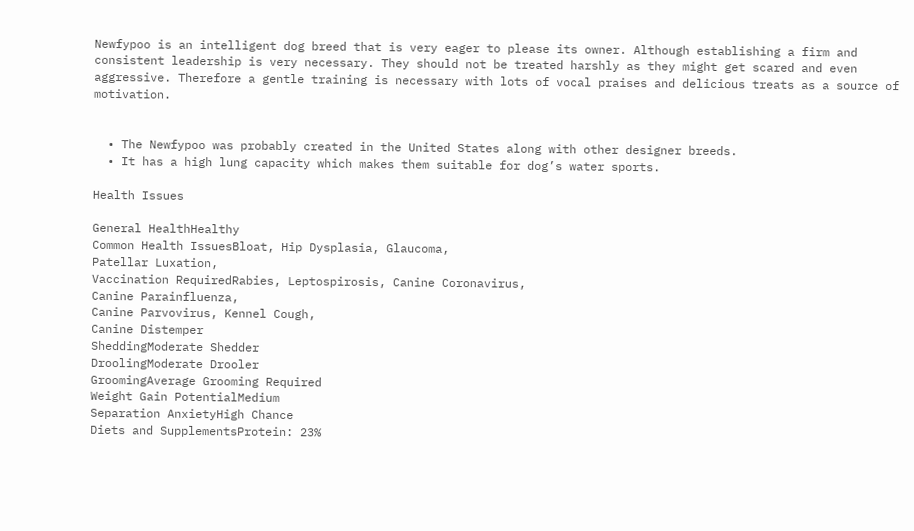Newfypoo is an intelligent dog breed that is very eager to please its owner. Although establishing a firm and consistent leadership is very necessary. They should not be treated harshly as they might get scared and even aggressive. Therefore a gentle training is necessary with lots of vocal praises and delicious treats as a source of motivation.


  • The Newfypoo was probably created in the United States along with other designer breeds.
  • It has a high lung capacity which makes them suitable for dog’s water sports.

Health Issues

General HealthHealthy
Common Health IssuesBloat, Hip Dysplasia, Glaucoma,
Patellar Luxation,
Vaccination RequiredRabies, Leptospirosis, Canine Coronavirus,
Canine Parainfluenza,
Canine Parvovirus, Kennel Cough,
Canine Distemper
SheddingModerate Shedder
DroolingModerate Drooler
GroomingAverage Grooming Required
Weight Gain PotentialMedium
Separation AnxietyHigh Chance
Diets and SupplementsProtein: 23%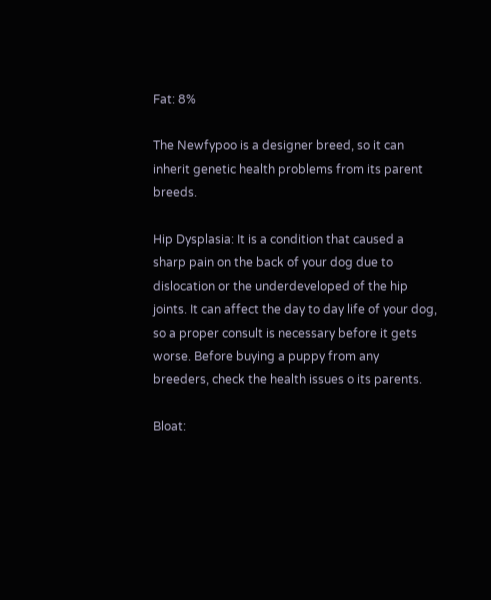Fat: 8%

The Newfypoo is a designer breed, so it can inherit genetic health problems from its parent breeds.

Hip Dysplasia: It is a condition that caused a sharp pain on the back of your dog due to dislocation or the underdeveloped of the hip joints. It can affect the day to day life of your dog, so a proper consult is necessary before it gets worse. Before buying a puppy from any breeders, check the health issues o its parents.

Bloat: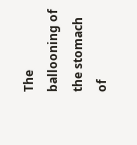The ballooning of the stomach of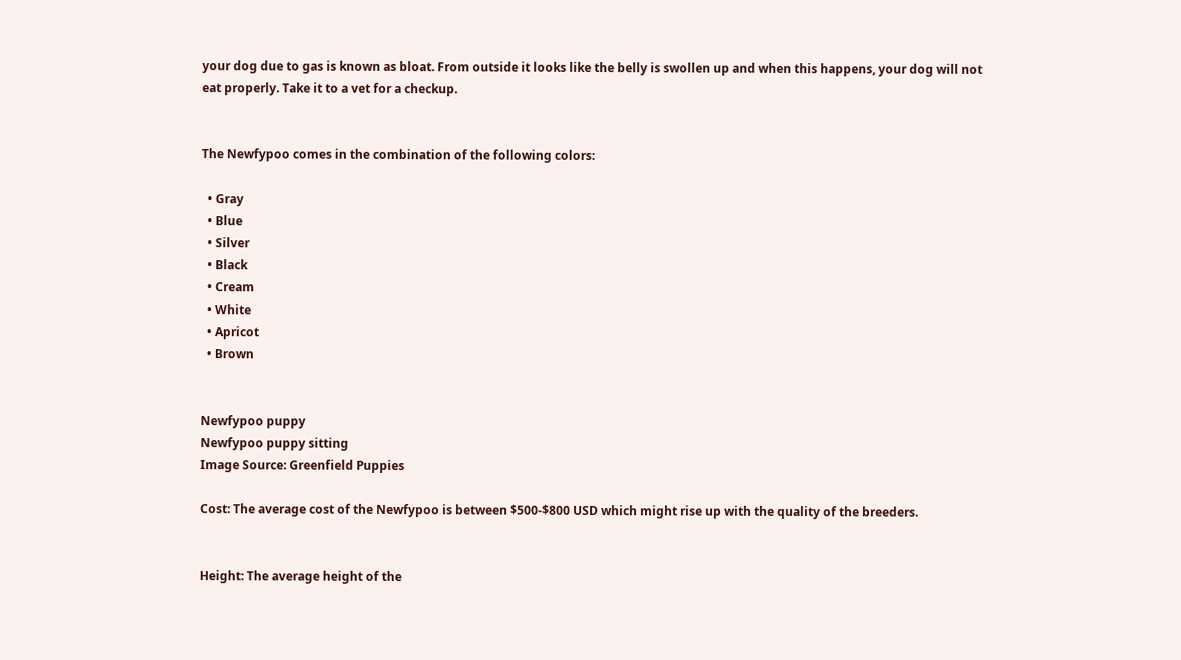your dog due to gas is known as bloat. From outside it looks like the belly is swollen up and when this happens, your dog will not eat properly. Take it to a vet for a checkup.


The Newfypoo comes in the combination of the following colors:

  • Gray
  • Blue
  • Silver
  • Black
  • Cream
  • White
  • Apricot
  • Brown


Newfypoo puppy
Newfypoo puppy sitting
Image Source: Greenfield Puppies

Cost: The average cost of the Newfypoo is between $500-$800 USD which might rise up with the quality of the breeders.


Height: The average height of the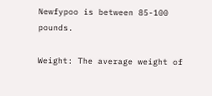Newfypoo is between 85-100 pounds.

Weight: The average weight of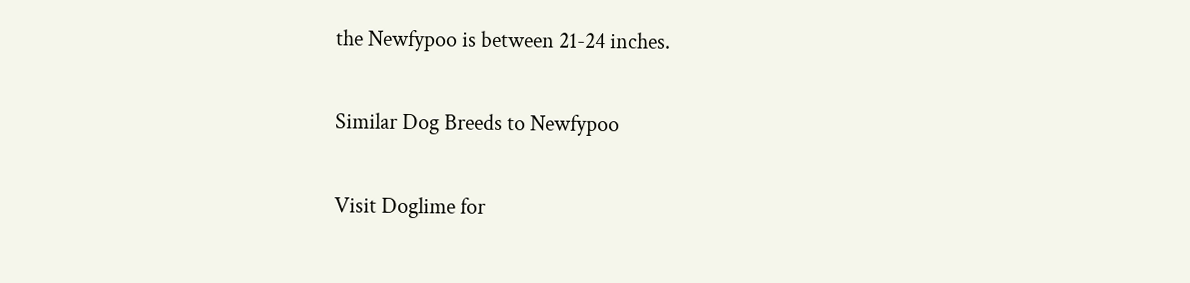the Newfypoo is between 21-24 inches.

Similar Dog Breeds to Newfypoo

Visit Doglime for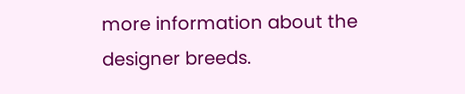more information about the designer breeds.